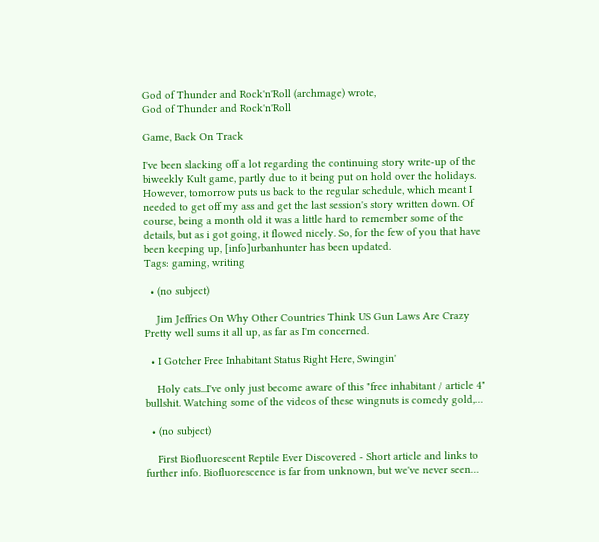God of Thunder and Rock'n'Roll (archmage) wrote,
God of Thunder and Rock'n'Roll

Game, Back On Track

I've been slacking off a lot regarding the continuing story write-up of the biweekly Kult game, partly due to it being put on hold over the holidays. However, tomorrow puts us back to the regular schedule, which meant I needed to get off my ass and get the last session's story written down. Of course, being a month old it was a little hard to remember some of the details, but as i got going, it flowed nicely. So, for the few of you that have been keeping up, [info]urbanhunter has been updated.
Tags: gaming, writing

  • (no subject)

    Jim Jeffries On Why Other Countries Think US Gun Laws Are Crazy Pretty well sums it all up, as far as I'm concerned.

  • I Gotcher Free Inhabitant Status Right Here, Swingin'

    Holy cats...I've only just become aware of this "free inhabitant / article 4" bullshit. Watching some of the videos of these wingnuts is comedy gold,…

  • (no subject)

    First Biofluorescent Reptile Ever Discovered - Short article and links to further info. Biofluorescence is far from unknown, but we've never seen…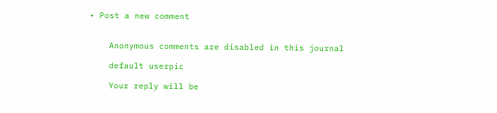• Post a new comment


    Anonymous comments are disabled in this journal

    default userpic

    Your reply will be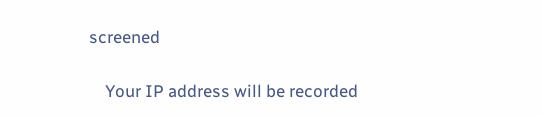screened

    Your IP address will be recorded